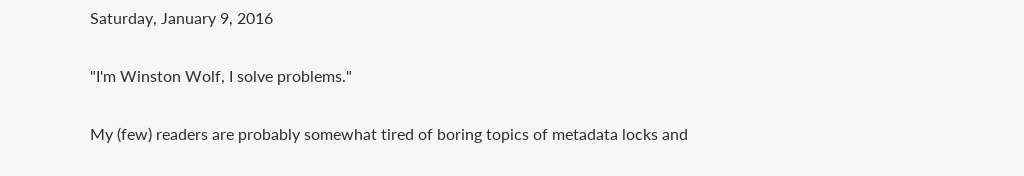Saturday, January 9, 2016

"I'm Winston Wolf, I solve problems."

My (few) readers are probably somewhat tired of boring topics of metadata locks and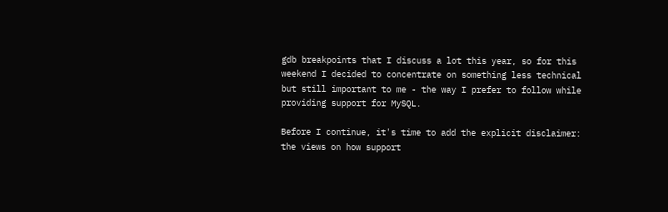gdb breakpoints that I discuss a lot this year, so for this weekend I decided to concentrate on something less technical but still important to me - the way I prefer to follow while providing support for MySQL.

Before I continue, it's time to add the explicit disclaimer: the views on how support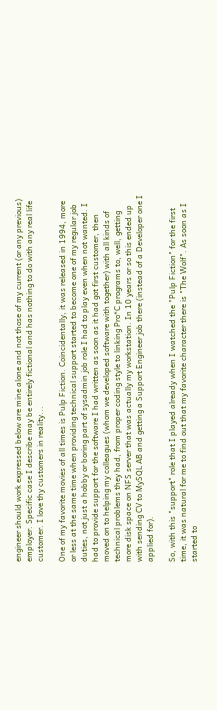engineer should work expressed below are mine alone and not those of my current (or any previous) employer. Specific case I describe may be entirely fictional and has nothing to do with any real life customer. I love thy customers in reality...

One of my favorite movies of all times is Pulp Fiction. Coincidentally, it was released in 1994, more or less at the same time when providing technical support started to become one of my regular job duties, not just a hobby or boring part of sysadmin job role I had to play even when not wanted. I had to provide support for the software I had written as soon as it had got first customer, then moved on to helping my colleagues (whom we developed software with together) with all kinds of technical problems they had, from proper coding style to linking Pro*C programs to, well, getting more disk space on NFS server that was actually my workstation. In 10 years or so this ended up with sending CV to MySQL AB and getting a Support Engineer job there (instead of a Developer one I applied for).

So, with this "support" role that I played already when I watched the "Pulp Fiction" for the first time, it was natural for me to find out that my favorite character there is "The Wolf". As soon as I started to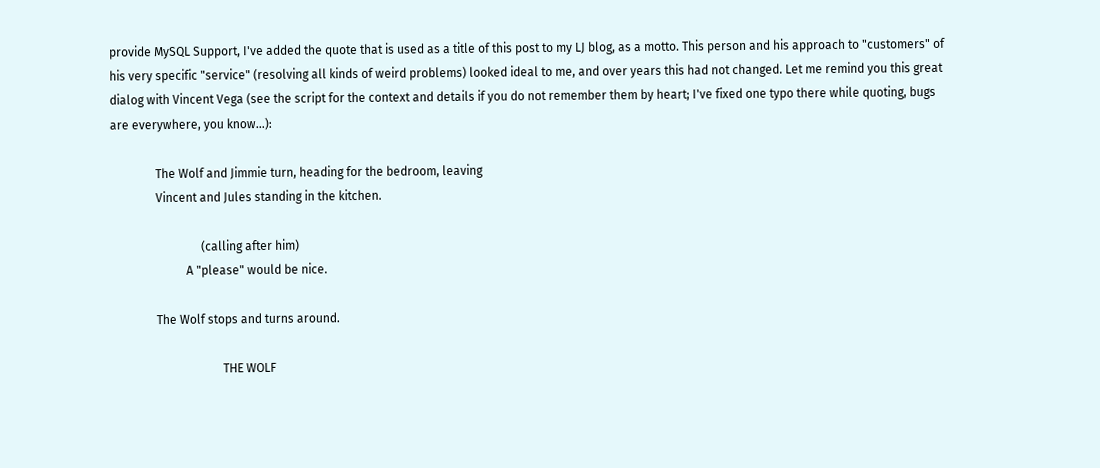provide MySQL Support, I've added the quote that is used as a title of this post to my LJ blog, as a motto. This person and his approach to "customers" of his very specific "service" (resolving all kinds of weird problems) looked ideal to me, and over years this had not changed. Let me remind you this great dialog with Vincent Vega (see the script for the context and details if you do not remember them by heart; I've fixed one typo there while quoting, bugs are everywhere, you know...):

               The Wolf and Jimmie turn, heading for the bedroom, leaving
               Vincent and Jules standing in the kitchen.

                              (calling after him)
                         A "please" would be nice.

               The Wolf stops and turns around.

                                     THE WOLF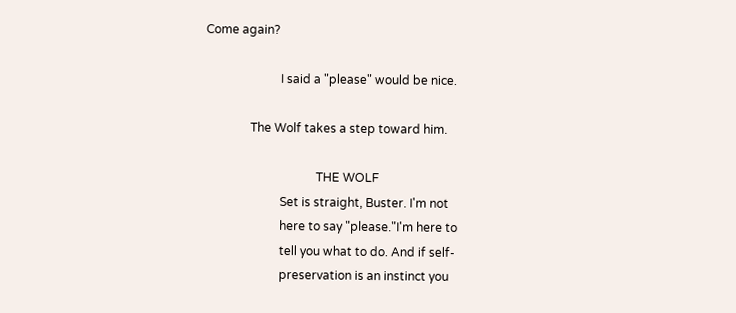Come again?

                         I said a "please" would be nice.

               The Wolf takes a step toward him.

                                     THE WOLF
                         Set is straight, Buster. I'm not
                         here to say "please."I'm here to
                         tell you what to do. And if self-
                         preservation is an instinct you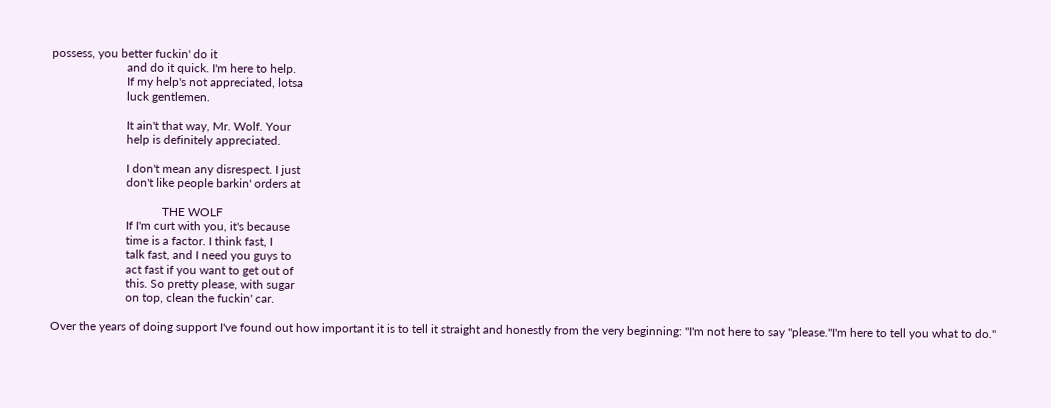possess, you better fuckin' do it
                         and do it quick. I'm here to help.
                         If my help's not appreciated, lotsa
                         luck gentlemen.

                         It ain't that way, Mr. Wolf. Your
                         help is definitely appreciated.

                         I don't mean any disrespect. I just
                         don't like people barkin' orders at

                                     THE WOLF
                         If I'm curt with you, it's because
                         time is a factor. I think fast, I
                         talk fast, and I need you guys to
                         act fast if you want to get out of
                         this. So pretty please, with sugar
                         on top, clean the fuckin' car.

Over the years of doing support I've found out how important it is to tell it straight and honestly from the very beginning: "I'm not here to say "please."I'm here to tell you what to do."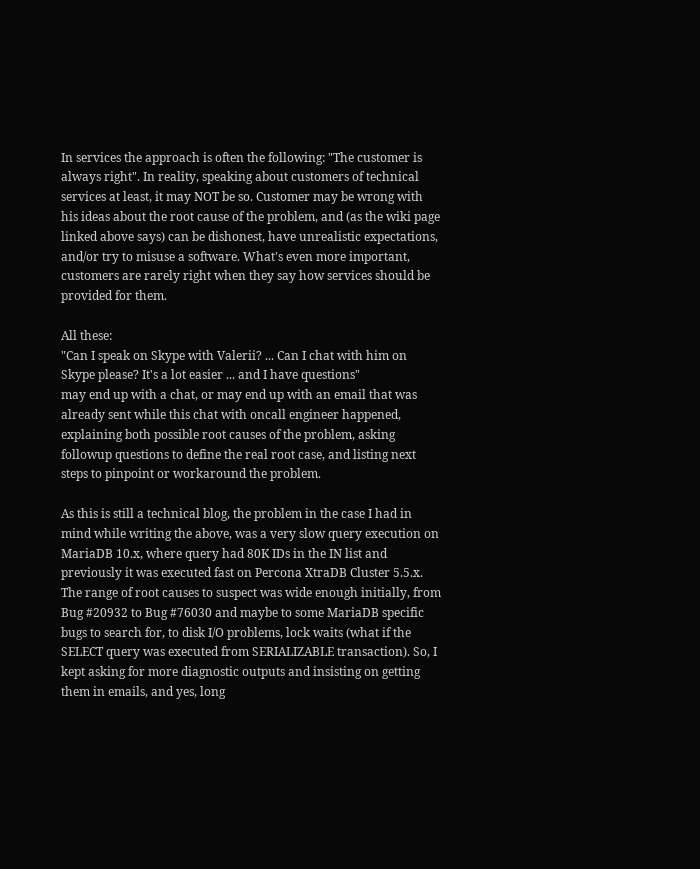In services the approach is often the following: "The customer is always right". In reality, speaking about customers of technical services at least, it may NOT be so. Customer may be wrong with his ideas about the root cause of the problem, and (as the wiki page linked above says) can be dishonest, have unrealistic expectations, and/or try to misuse a software. What's even more important, customers are rarely right when they say how services should be provided for them.

All these:
"Can I speak on Skype with Valerii? ... Can I chat with him on Skype please? It's a lot easier ... and I have questions"
may end up with a chat, or may end up with an email that was already sent while this chat with oncall engineer happened, explaining both possible root causes of the problem, asking followup questions to define the real root case, and listing next steps to pinpoint or workaround the problem.

As this is still a technical blog, the problem in the case I had in mind while writing the above, was a very slow query execution on MariaDB 10.x, where query had 80K IDs in the IN list and previously it was executed fast on Percona XtraDB Cluster 5.5.x. The range of root causes to suspect was wide enough initially, from Bug #20932 to Bug #76030 and maybe to some MariaDB specific bugs to search for, to disk I/O problems, lock waits (what if the SELECT query was executed from SERIALIZABLE transaction). So, I kept asking for more diagnostic outputs and insisting on getting them in emails, and yes, long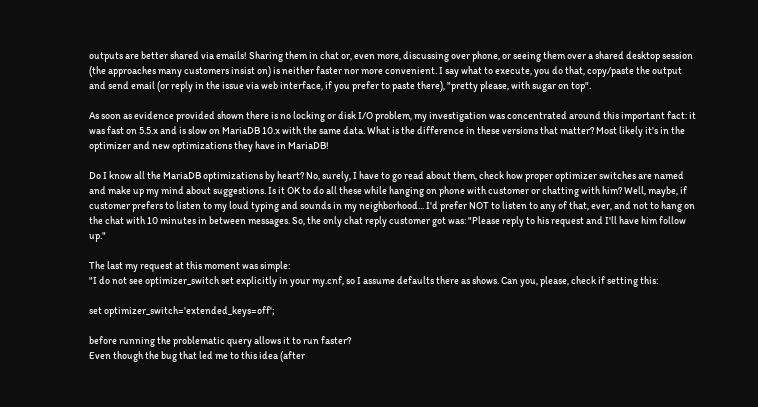outputs are better shared via emails! Sharing them in chat or, even more, discussing over phone, or seeing them over a shared desktop session (the approaches many customers insist on) is neither faster nor more convenient. I say what to execute, you do that, copy/paste the output and send email (or reply in the issue via web interface, if you prefer to paste there), "pretty please, with sugar on top".

As soon as evidence provided shown there is no locking or disk I/O problem, my investigation was concentrated around this important fact: it was fast on 5.5.x and is slow on MariaDB 10.x with the same data. What is the difference in these versions that matter? Most likely it's in the optimizer and new optimizations they have in MariaDB!

Do I know all the MariaDB optimizations by heart? No, surely, I have to go read about them, check how proper optimizer switches are named and make up my mind about suggestions. Is it OK to do all these while hanging on phone with customer or chatting with him? Well, maybe, if customer prefers to listen to my loud typing and sounds in my neighborhood... I'd prefer NOT to listen to any of that, ever, and not to hang on the chat with 10 minutes in between messages. So, the only chat reply customer got was: "Please reply to his request and I'll have him follow up."

The last my request at this moment was simple:
"I do not see optimizer_switch set explicitly in your my.cnf, so I assume defaults there as shows. Can you, please, check if setting this:

set optimizer_switch='extended_keys=off';

before running the problematic query allows it to run faster?
Even though the bug that led me to this idea (after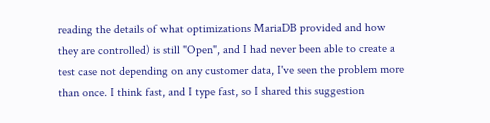reading the details of what optimizations MariaDB provided and how they are controlled) is still "Open", and I had never been able to create a test case not depending on any customer data, I've seen the problem more than once. I think fast, and I type fast, so I shared this suggestion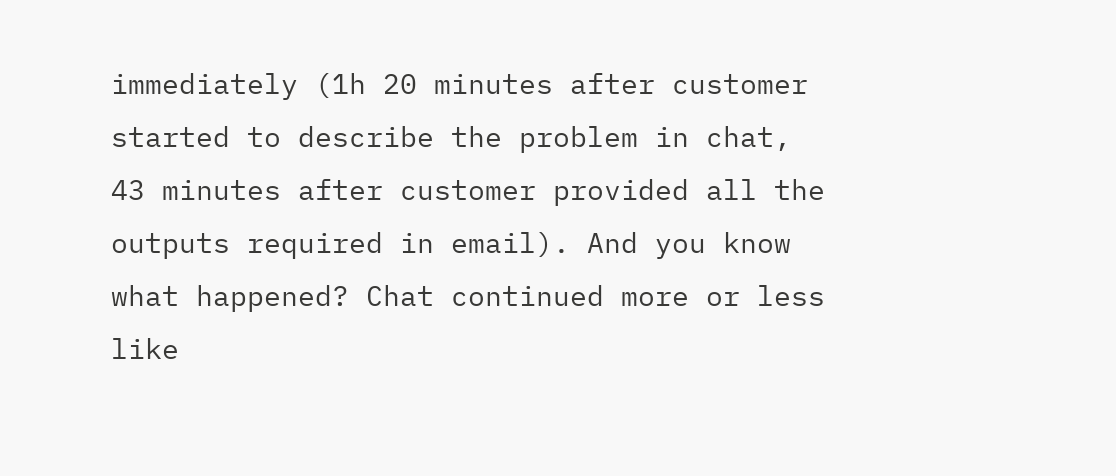immediately (1h 20 minutes after customer started to describe the problem in chat, 43 minutes after customer provided all the outputs required in email). And you know what happened? Chat continued more or less like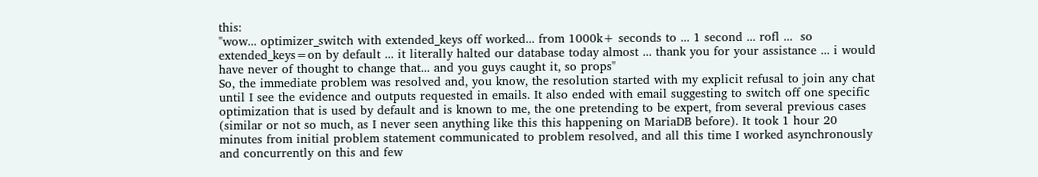this:
"wow... optimizer_switch with extended_keys off worked... from 1000k+ seconds to ... 1 second ... rofl ...  so extended_keys=on by default ... it literally halted our database today almost ... thank you for your assistance ... i would have never of thought to change that... and you guys caught it, so props"
So, the immediate problem was resolved and, you know, the resolution started with my explicit refusal to join any chat until I see the evidence and outputs requested in emails. It also ended with email suggesting to switch off one specific optimization that is used by default and is known to me, the one pretending to be expert, from several previous cases (similar or not so much, as I never seen anything like this this happening on MariaDB before). It took 1 hour 20 minutes from initial problem statement communicated to problem resolved, and all this time I worked asynchronously and concurrently on this and few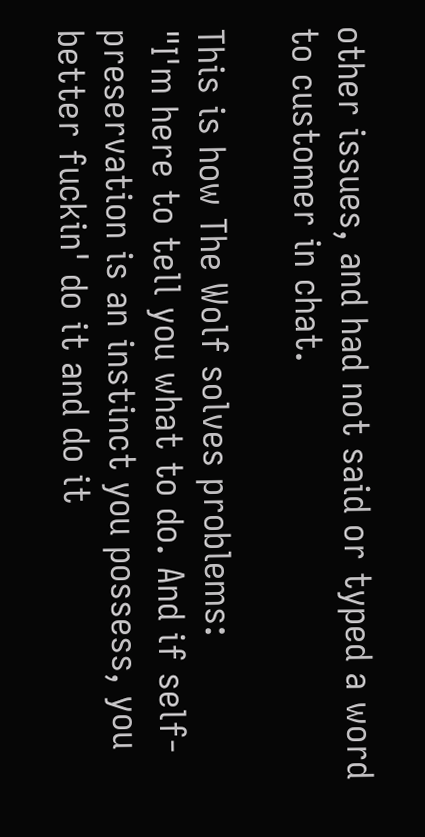other issues, and had not said or typed a word to customer in chat.

This is how The Wolf solves problems:
"I'm here to tell you what to do. And if self-preservation is an instinct you possess, you better fuckin' do it and do it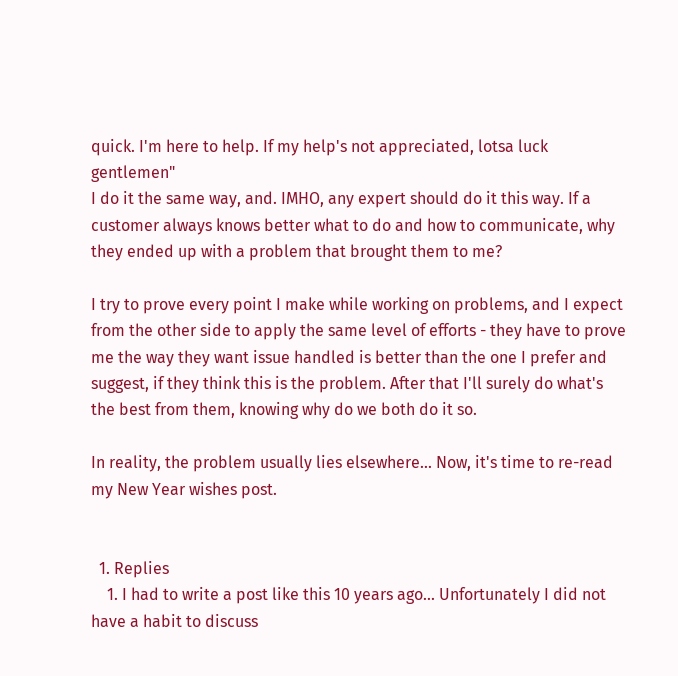quick. I'm here to help. If my help's not appreciated, lotsa luck gentlemen"
I do it the same way, and. IMHO, any expert should do it this way. If a customer always knows better what to do and how to communicate, why they ended up with a problem that brought them to me?

I try to prove every point I make while working on problems, and I expect from the other side to apply the same level of efforts - they have to prove me the way they want issue handled is better than the one I prefer and suggest, if they think this is the problem. After that I'll surely do what's the best from them, knowing why do we both do it so.

In reality, the problem usually lies elsewhere... Now, it's time to re-read my New Year wishes post.


  1. Replies
    1. I had to write a post like this 10 years ago... Unfortunately I did not have a habit to discuss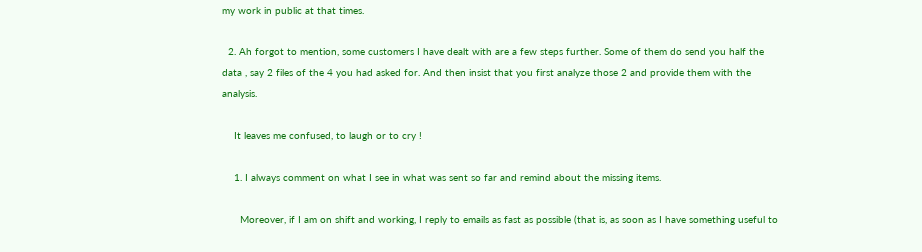my work in public at that times.

  2. Ah forgot to mention, some customers I have dealt with are a few steps further. Some of them do send you half the data , say 2 files of the 4 you had asked for. And then insist that you first analyze those 2 and provide them with the analysis.

    It leaves me confused, to laugh or to cry !

    1. I always comment on what I see in what was sent so far and remind about the missing items.

      Moreover, if I am on shift and working, I reply to emails as fast as possible (that is, as soon as I have something useful to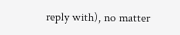reply with), no matter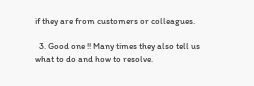if they are from customers or colleagues.

  3. Good one !! Many times they also tell us what to do and how to resolve.